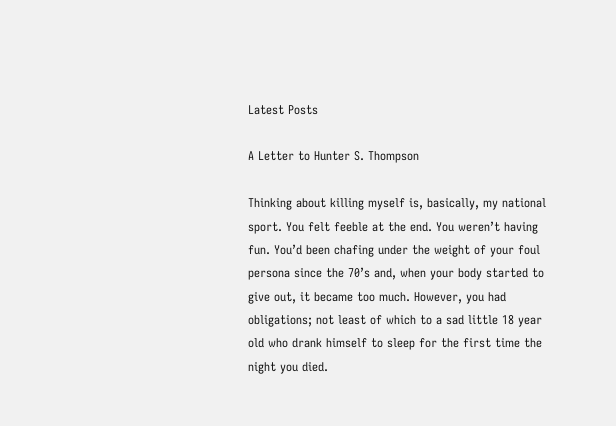Latest Posts

A Letter to Hunter S. Thompson

Thinking about killing myself is, basically, my national sport. You felt feeble at the end. You weren’t having fun. You’d been chafing under the weight of your foul persona since the 70’s and, when your body started to give out, it became too much. However, you had obligations; not least of which to a sad little 18 year old who drank himself to sleep for the first time the night you died.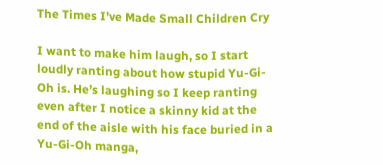The Times I've Made Small Children Cry

I want to make him laugh, so I start loudly ranting about how stupid Yu-Gi-Oh is. He’s laughing so I keep ranting even after I notice a skinny kid at the end of the aisle with his face buried in a Yu-Gi-Oh manga,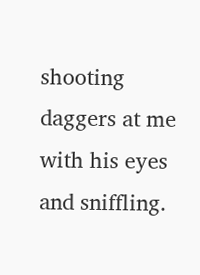shooting daggers at me with his eyes and sniffling.